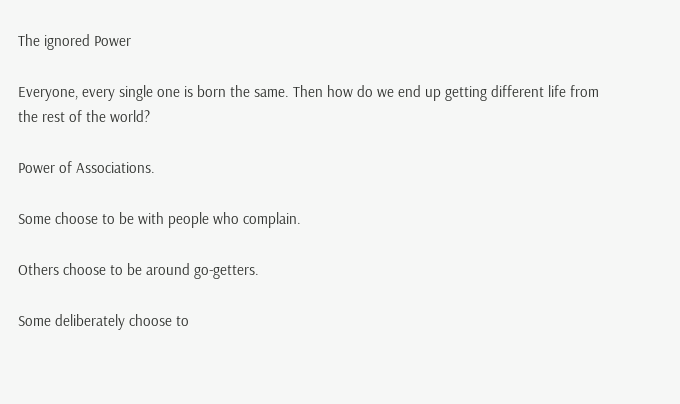The ignored Power

Everyone, every single one is born the same. Then how do we end up getting different life from the rest of the world?

Power of Associations.

Some choose to be with people who complain.

Others choose to be around go-getters.

Some deliberately choose to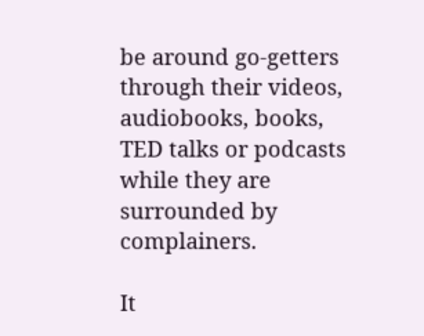be around go-getters through their videos, audiobooks, books, TED talks or podcasts while they are surrounded by complainers.

It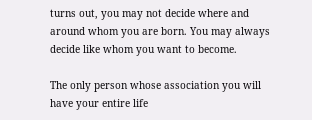turns out, you may not decide where and around whom you are born. You may always decide like whom you want to become.

The only person whose association you will have your entire life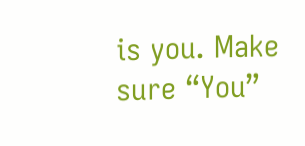is you. Make sure “You”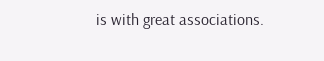is with great associations.